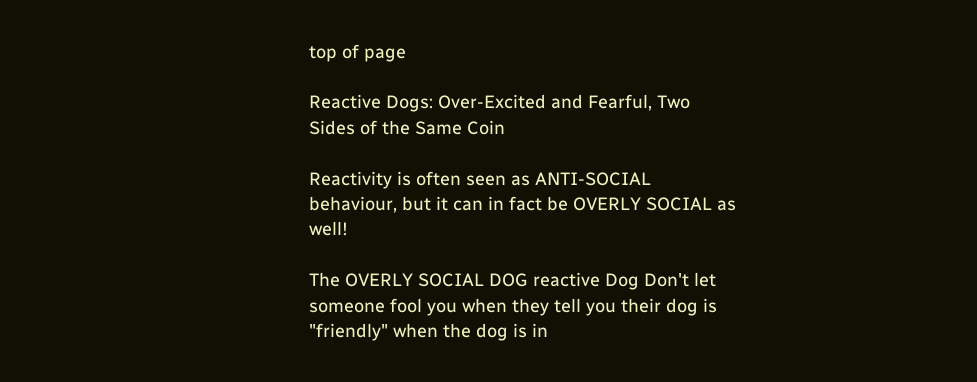top of page

Reactive Dogs: Over-Excited and Fearful, Two Sides of the Same Coin

Reactivity is often seen as ANTI-SOCIAL behaviour, but it can in fact be OVERLY SOCIAL as well!

The OVERLY SOCIAL DOG reactive Dog Don't let someone fool you when they tell you their dog is "friendly" when the dog is in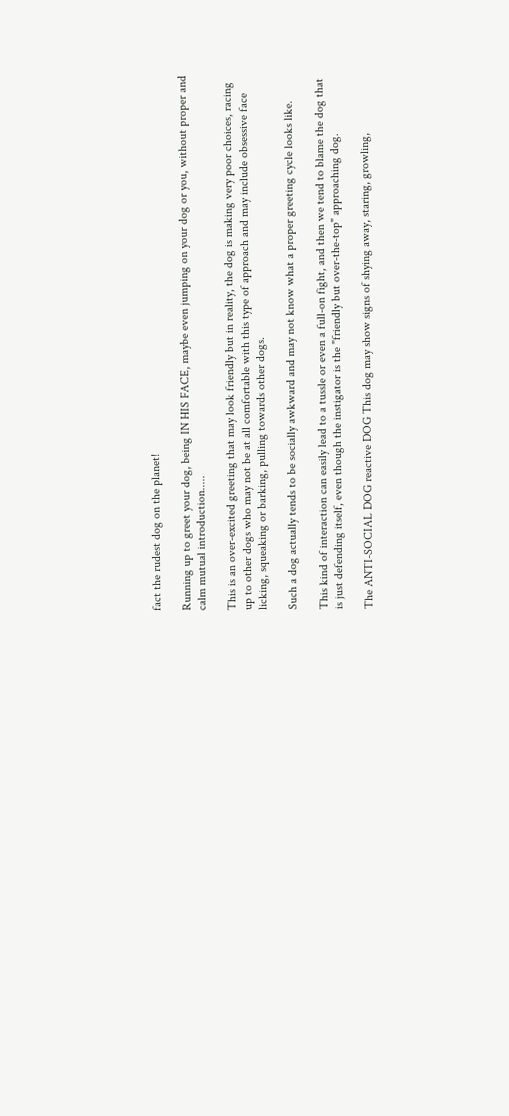fact the rudest dog on the planet!

Running up to greet your dog, being IN HIS FACE, maybe even jumping on your dog or you, without proper and calm mutual introduction.....

This is an over-excited greeting that may look friendly but in reality, the dog is making very poor choices, racing up to other dogs who may not be at all comfortable with this type of approach and may include obsessive face licking, squeaking or barking, pulling towards other dogs.

Such a dog actually tends to be socially awkward and may not know what a proper greeting cycle looks like.

This kind of interaction can easily lead to a tussle or even a full-on fight, and then we tend to blame the dog that is just defending itself, even though the instigator is the "friendly but over-the-top" approaching dog.

The ANTI-SOCIAL DOG reactive DOG This dog may show signs of shying away, staring, growling,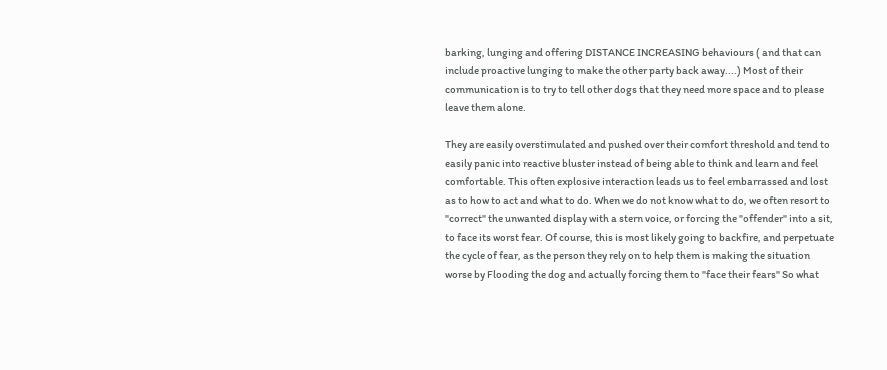barking, lunging and offering DISTANCE INCREASING behaviours ( and that can include proactive lunging to make the other party back away....) Most of their communication is to try to tell other dogs that they need more space and to please leave them alone.

They are easily overstimulated and pushed over their comfort threshold and tend to easily panic into reactive bluster instead of being able to think and learn and feel comfortable. This often explosive interaction leads us to feel embarrassed and lost as to how to act and what to do. When we do not know what to do, we often resort to "correct" the unwanted display with a stern voice, or forcing the "offender" into a sit, to face its worst fear. Of course, this is most likely going to backfire, and perpetuate the cycle of fear, as the person they rely on to help them is making the situation worse by Flooding the dog and actually forcing them to "face their fears" So what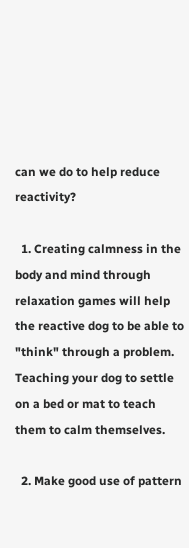can we do to help reduce reactivity?

  1. Creating calmness in the body and mind through relaxation games will help the reactive dog to be able to "think" through a problem. Teaching your dog to settle on a bed or mat to teach them to calm themselves.

  2. Make good use of pattern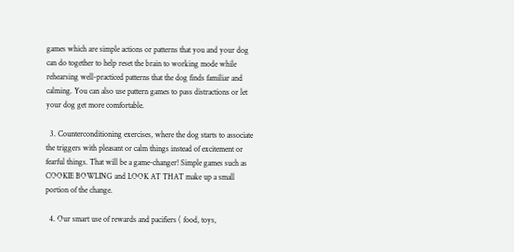games which are simple actions or patterns that you and your dog can do together to help reset the brain to working mode while rehearsing well-practiced patterns that the dog finds familiar and calming. You can also use pattern games to pass distractions or let your dog get more comfortable.

  3. Counterconditioning exercises, where the dog starts to associate the triggers with pleasant or calm things instead of excitement or fearful things. That will be a game-changer! Simple games such as COOKIE BOWLING and LOOK AT THAT make up a small portion of the change.

  4. Our smart use of rewards and pacifiers ( food, toys,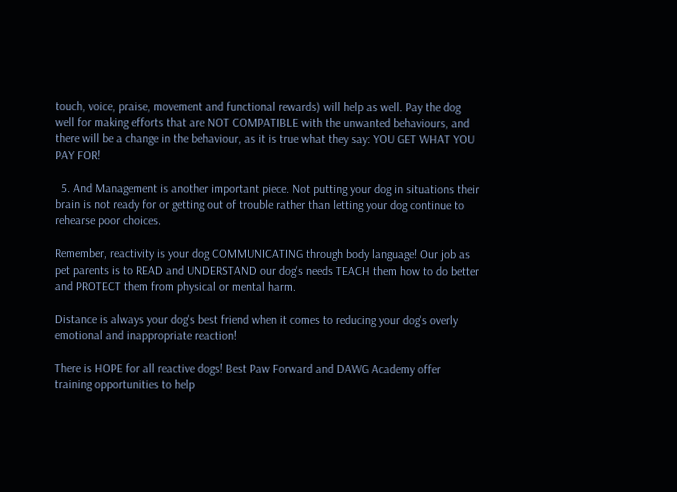touch, voice, praise, movement and functional rewards) will help as well. Pay the dog well for making efforts that are NOT COMPATIBLE with the unwanted behaviours, and there will be a change in the behaviour, as it is true what they say: YOU GET WHAT YOU PAY FOR!

  5. And Management is another important piece. Not putting your dog in situations their brain is not ready for or getting out of trouble rather than letting your dog continue to rehearse poor choices.

Remember, reactivity is your dog COMMUNICATING through body language! Our job as pet parents is to READ and UNDERSTAND our dog's needs TEACH them how to do better and PROTECT them from physical or mental harm.

Distance is always your dog's best friend when it comes to reducing your dog's overly emotional and inappropriate reaction!

There is HOPE for all reactive dogs! Best Paw Forward and DAWG Academy offer training opportunities to help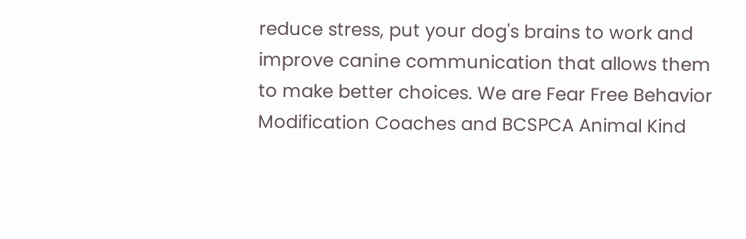reduce stress, put your dog's brains to work and improve canine communication that allows them to make better choices. We are Fear Free Behavior Modification Coaches and BCSPCA Animal Kind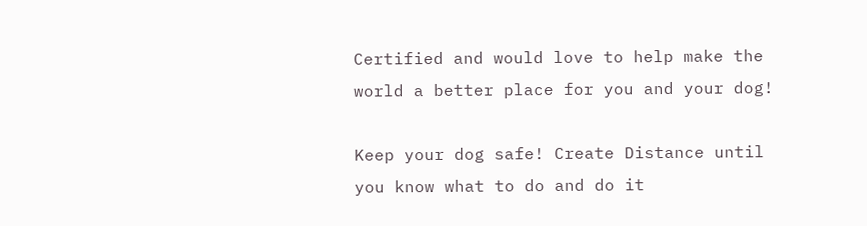Certified and would love to help make the world a better place for you and your dog!

Keep your dog safe! Create Distance until you know what to do and do it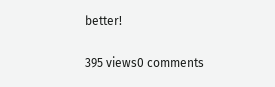better!

395 views0 comments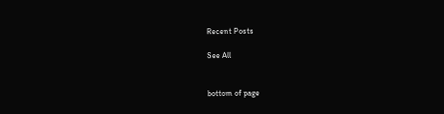Recent Posts

See All


bottom of page